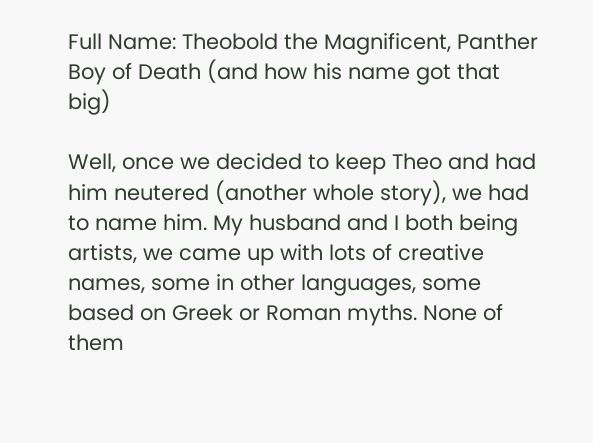Full Name: Theobold the Magnificent, Panther Boy of Death (and how his name got that big)

Well, once we decided to keep Theo and had him neutered (another whole story), we had to name him. My husband and I both being artists, we came up with lots of creative names, some in other languages, some based on Greek or Roman myths. None of them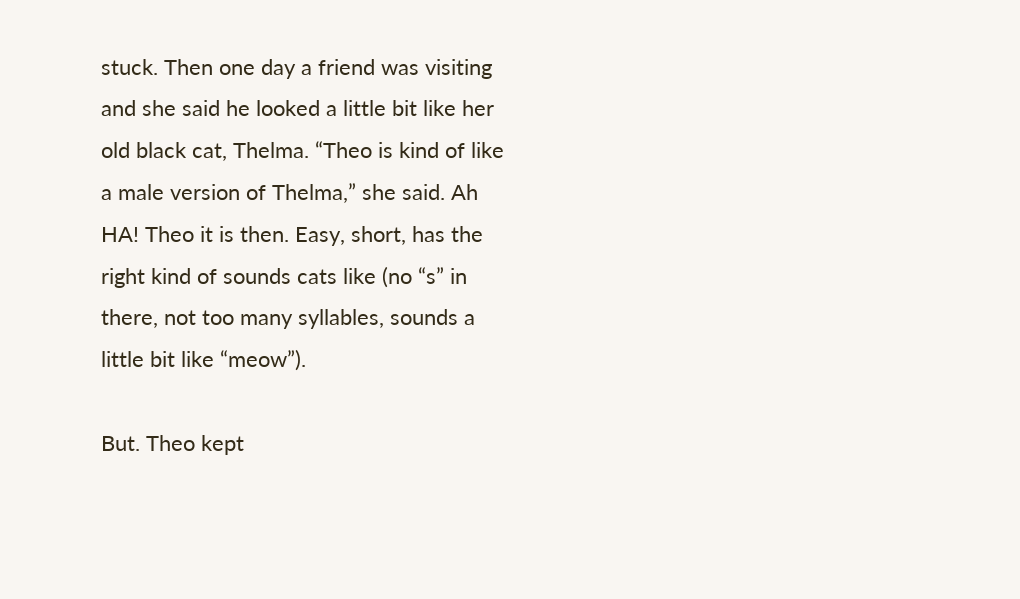stuck. Then one day a friend was visiting and she said he looked a little bit like her old black cat, Thelma. “Theo is kind of like a male version of Thelma,” she said. Ah HA! Theo it is then. Easy, short, has the right kind of sounds cats like (no “s” in there, not too many syllables, sounds a little bit like “meow”).

But. Theo kept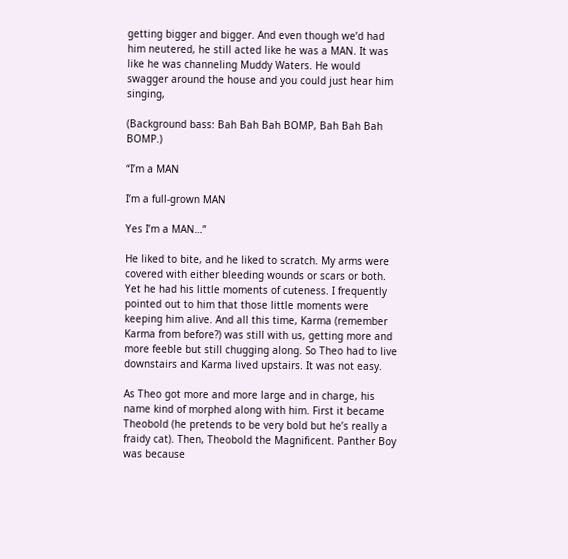getting bigger and bigger. And even though we’d had him neutered, he still acted like he was a MAN. It was like he was channeling Muddy Waters. He would swagger around the house and you could just hear him singing,

(Background bass: Bah Bah Bah BOMP, Bah Bah Bah BOMP.)

“I’m a MAN

I’m a full-grown MAN

Yes I’m a MAN…”

He liked to bite, and he liked to scratch. My arms were covered with either bleeding wounds or scars or both. Yet he had his little moments of cuteness. I frequently pointed out to him that those little moments were keeping him alive. And all this time, Karma (remember Karma from before?) was still with us, getting more and more feeble but still chugging along. So Theo had to live downstairs and Karma lived upstairs. It was not easy.

As Theo got more and more large and in charge, his name kind of morphed along with him. First it became Theobold (he pretends to be very bold but he’s really a fraidy cat). Then, Theobold the Magnificent. Panther Boy was because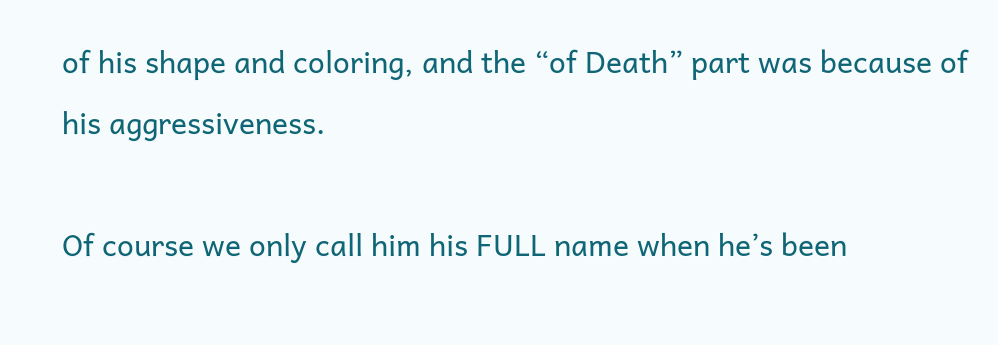of his shape and coloring, and the “of Death” part was because of his aggressiveness.

Of course we only call him his FULL name when he’s been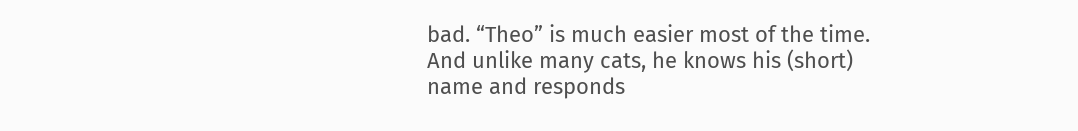bad. “Theo” is much easier most of the time. And unlike many cats, he knows his (short) name and responds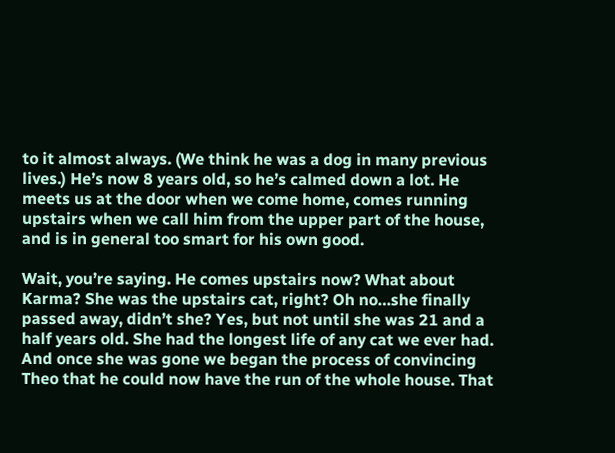to it almost always. (We think he was a dog in many previous lives.) He’s now 8 years old, so he’s calmed down a lot. He meets us at the door when we come home, comes running upstairs when we call him from the upper part of the house, and is in general too smart for his own good.

Wait, you’re saying. He comes upstairs now? What about Karma? She was the upstairs cat, right? Oh no…she finally passed away, didn’t she? Yes, but not until she was 21 and a half years old. She had the longest life of any cat we ever had. And once she was gone we began the process of convincing Theo that he could now have the run of the whole house. That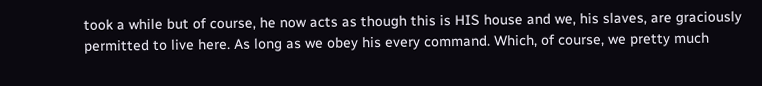took a while but of course, he now acts as though this is HIS house and we, his slaves, are graciously permitted to live here. As long as we obey his every command. Which, of course, we pretty much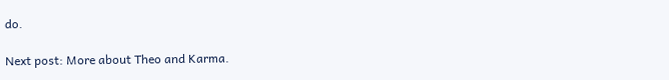do.

Next post: More about Theo and Karma.